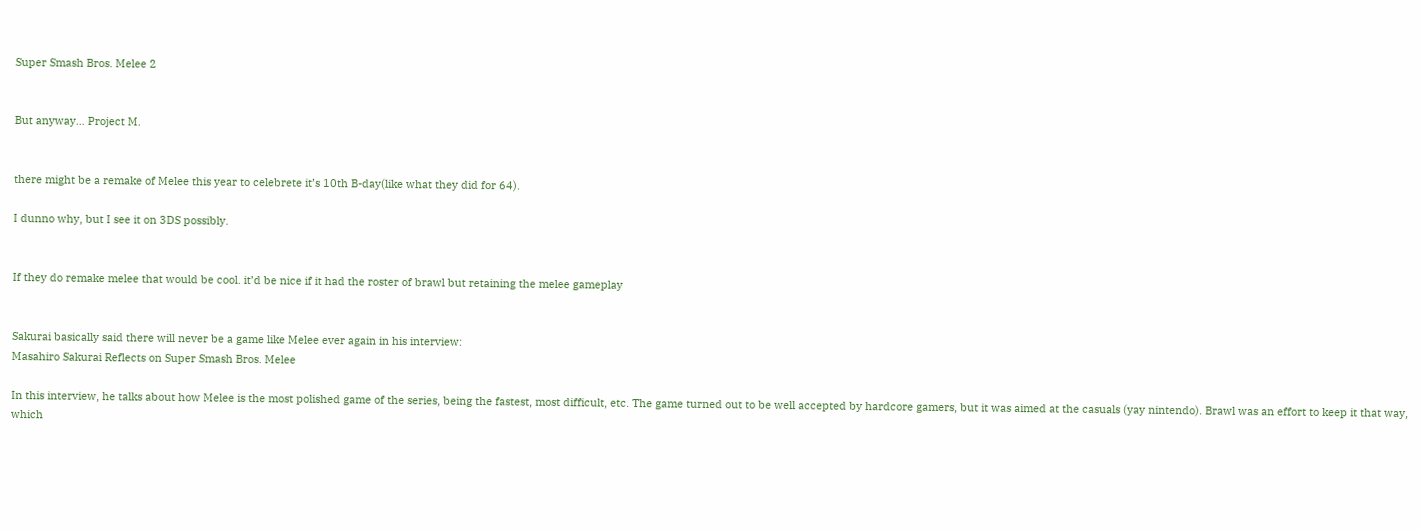Super Smash Bros. Melee 2


But anyway… Project M.


there might be a remake of Melee this year to celebrete it’s 10th B-day(like what they did for 64).

I dunno why, but I see it on 3DS possibly.


If they do remake melee that would be cool. it’d be nice if it had the roster of brawl but retaining the melee gameplay


Sakurai basically said there will never be a game like Melee ever again in his interview:
Masahiro Sakurai Reflects on Super Smash Bros. Melee

In this interview, he talks about how Melee is the most polished game of the series, being the fastest, most difficult, etc. The game turned out to be well accepted by hardcore gamers, but it was aimed at the casuals (yay nintendo). Brawl was an effort to keep it that way, which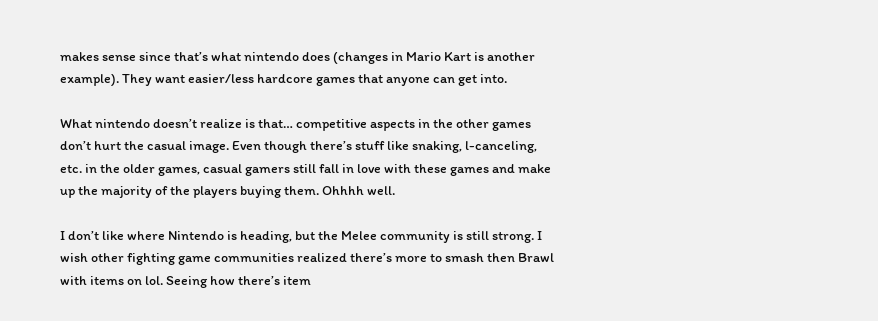makes sense since that’s what nintendo does (changes in Mario Kart is another example). They want easier/less hardcore games that anyone can get into.

What nintendo doesn’t realize is that… competitive aspects in the other games don’t hurt the casual image. Even though there’s stuff like snaking, l-canceling, etc. in the older games, casual gamers still fall in love with these games and make up the majority of the players buying them. Ohhhh well.

I don’t like where Nintendo is heading, but the Melee community is still strong. I wish other fighting game communities realized there’s more to smash then Brawl with items on lol. Seeing how there’s item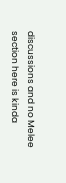discussions and no Melee section here is kinda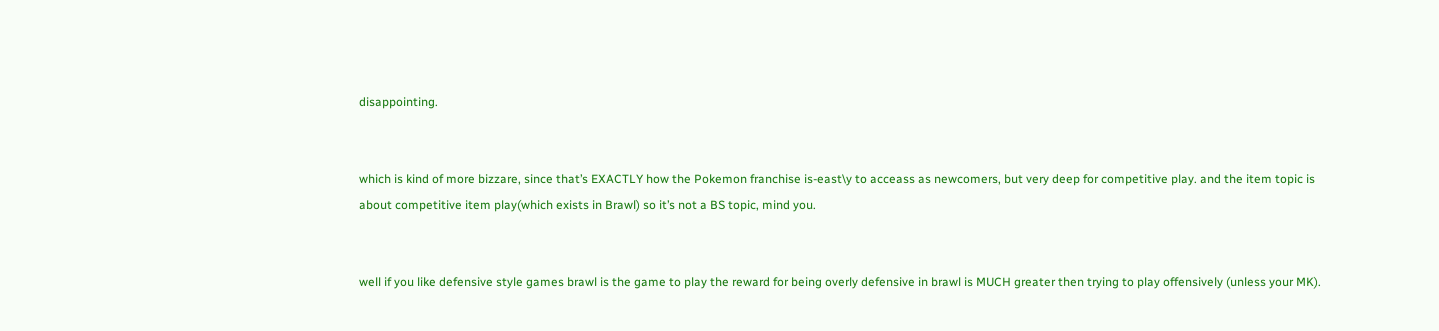disappointing.


which is kind of more bizzare, since that’s EXACTLY how the Pokemon franchise is-east\y to acceass as newcomers, but very deep for competitive play. and the item topic is about competitive item play(which exists in Brawl) so it’s not a BS topic, mind you.


well if you like defensive style games brawl is the game to play the reward for being overly defensive in brawl is MUCH greater then trying to play offensively (unless your MK).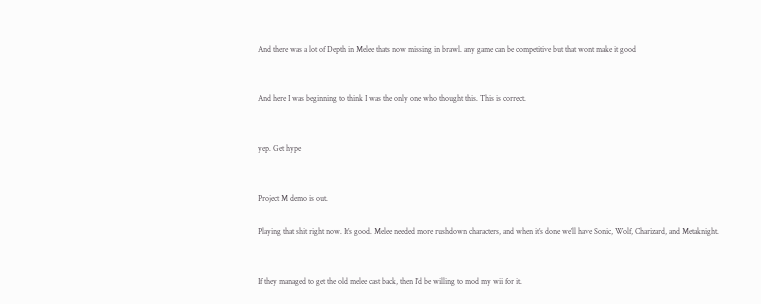And there was a lot of Depth in Melee thats now missing in brawl. any game can be competitive but that wont make it good


And here I was beginning to think I was the only one who thought this. This is correct.


yep. Get hype


Project M demo is out.

Playing that shit right now. It’s good. Melee needed more rushdown characters, and when it’s done we’ll have Sonic, Wolf, Charizard, and Metaknight.


If they managed to get the old melee cast back, then I’d be willing to mod my wii for it.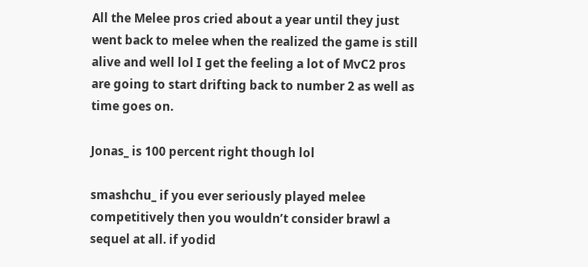All the Melee pros cried about a year until they just went back to melee when the realized the game is still alive and well lol I get the feeling a lot of MvC2 pros are going to start drifting back to number 2 as well as time goes on.

Jonas_ is 100 percent right though lol

smashchu_ if you ever seriously played melee competitively then you wouldn’t consider brawl a sequel at all. if yodid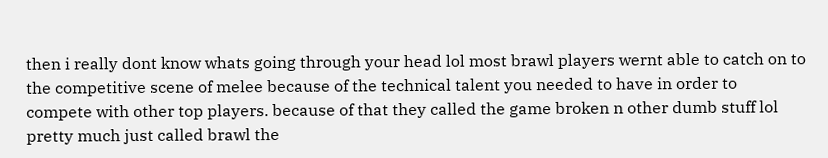then i really dont know whats going through your head lol most brawl players wernt able to catch on to the competitive scene of melee because of the technical talent you needed to have in order to compete with other top players. because of that they called the game broken n other dumb stuff lol pretty much just called brawl the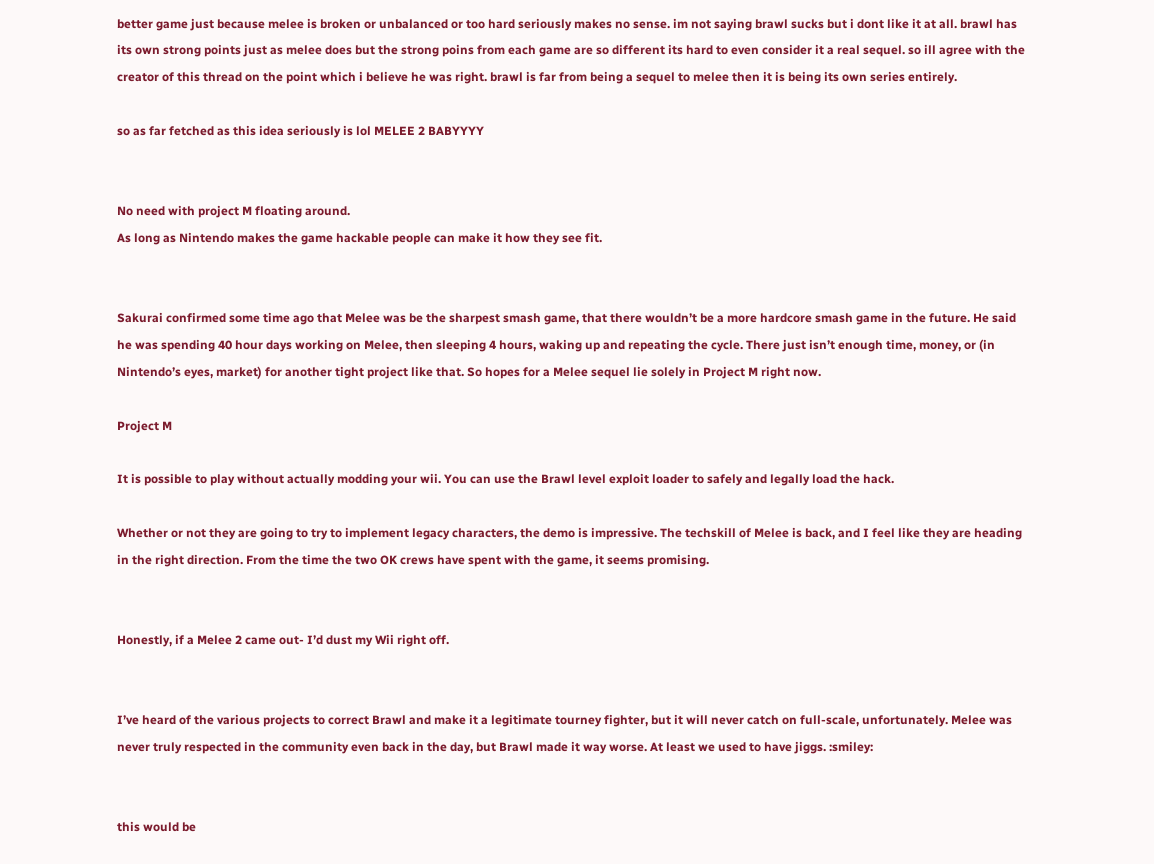better game just because melee is broken or unbalanced or too hard seriously makes no sense. im not saying brawl sucks but i dont like it at all. brawl has its own strong points just as melee does but the strong poins from each game are so different its hard to even consider it a real sequel. so ill agree with the creator of this thread on the point which i believe he was right. brawl is far from being a sequel to melee then it is being its own series entirely.

so as far fetched as this idea seriously is lol MELEE 2 BABYYYY


No need with project M floating around.
As long as Nintendo makes the game hackable people can make it how they see fit.


Sakurai confirmed some time ago that Melee was be the sharpest smash game, that there wouldn’t be a more hardcore smash game in the future. He said he was spending 40 hour days working on Melee, then sleeping 4 hours, waking up and repeating the cycle. There just isn’t enough time, money, or (in Nintendo’s eyes, market) for another tight project like that. So hopes for a Melee sequel lie solely in Project M right now.

Project M

It is possible to play without actually modding your wii. You can use the Brawl level exploit loader to safely and legally load the hack.

Whether or not they are going to try to implement legacy characters, the demo is impressive. The techskill of Melee is back, and I feel like they are heading in the right direction. From the time the two OK crews have spent with the game, it seems promising.


Honestly, if a Melee 2 came out- I’d dust my Wii right off.


I’ve heard of the various projects to correct Brawl and make it a legitimate tourney fighter, but it will never catch on full-scale, unfortunately. Melee was never truly respected in the community even back in the day, but Brawl made it way worse. At least we used to have jiggs. :smiley:


this would be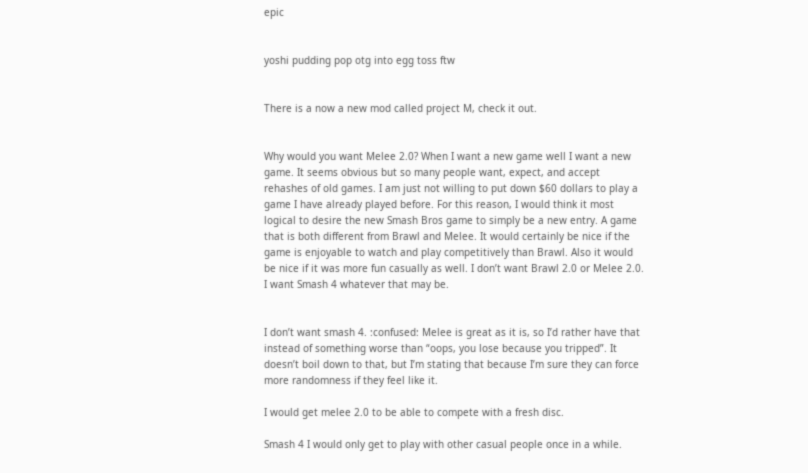epic


yoshi pudding pop otg into egg toss ftw


There is a now a new mod called project M, check it out.


Why would you want Melee 2.0? When I want a new game well I want a new game. It seems obvious but so many people want, expect, and accept rehashes of old games. I am just not willing to put down $60 dollars to play a game I have already played before. For this reason, I would think it most logical to desire the new Smash Bros game to simply be a new entry. A game that is both different from Brawl and Melee. It would certainly be nice if the game is enjoyable to watch and play competitively than Brawl. Also it would be nice if it was more fun casually as well. I don’t want Brawl 2.0 or Melee 2.0. I want Smash 4 whatever that may be.


I don’t want smash 4. :confused: Melee is great as it is, so I’d rather have that instead of something worse than “oops, you lose because you tripped”. It doesn’t boil down to that, but I’m stating that because I’m sure they can force more randomness if they feel like it.

I would get melee 2.0 to be able to compete with a fresh disc.

Smash 4 I would only get to play with other casual people once in a while.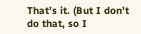That’s it. (But I don’t do that, so I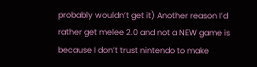probably wouldn’t get it) Another reason I’d rather get melee 2.0 and not a NEW game is because I don’t trust nintendo to make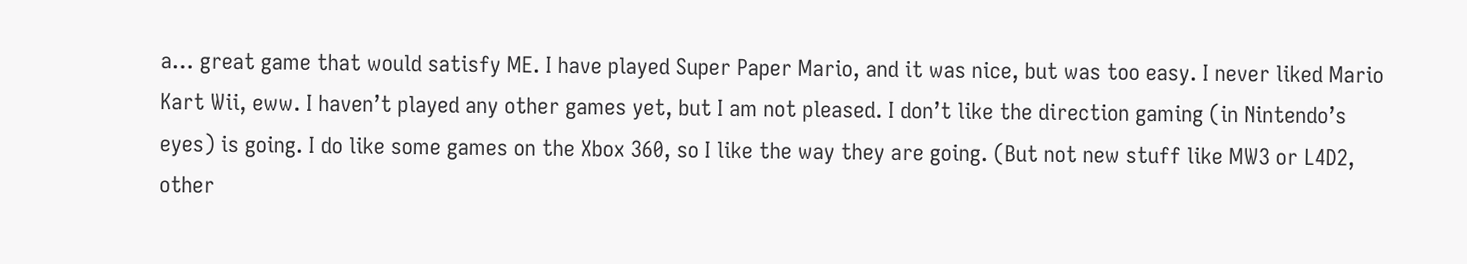a… great game that would satisfy ME. I have played Super Paper Mario, and it was nice, but was too easy. I never liked Mario Kart Wii, eww. I haven’t played any other games yet, but I am not pleased. I don’t like the direction gaming (in Nintendo’s eyes) is going. I do like some games on the Xbox 360, so I like the way they are going. (But not new stuff like MW3 or L4D2, other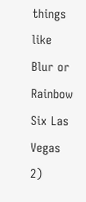things like Blur or Rainbow Six Las Vegas 2)